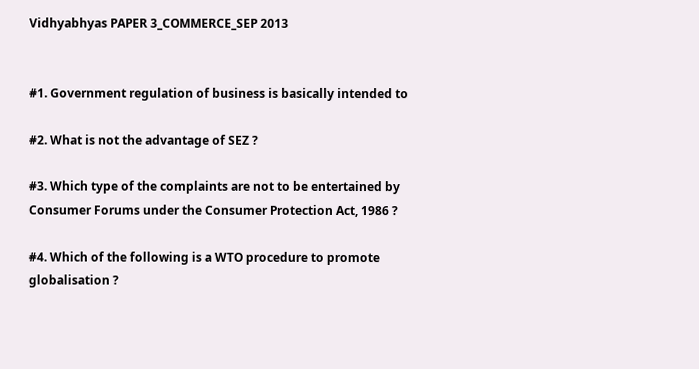Vidhyabhyas PAPER 3_COMMERCE_SEP 2013


#1. Government regulation of business is basically intended to

#2. What is not the advantage of SEZ ?

#3. Which type of the complaints are not to be entertained by Consumer Forums under the Consumer Protection Act, 1986 ?

#4. Which of the following is a WTO procedure to promote globalisation ?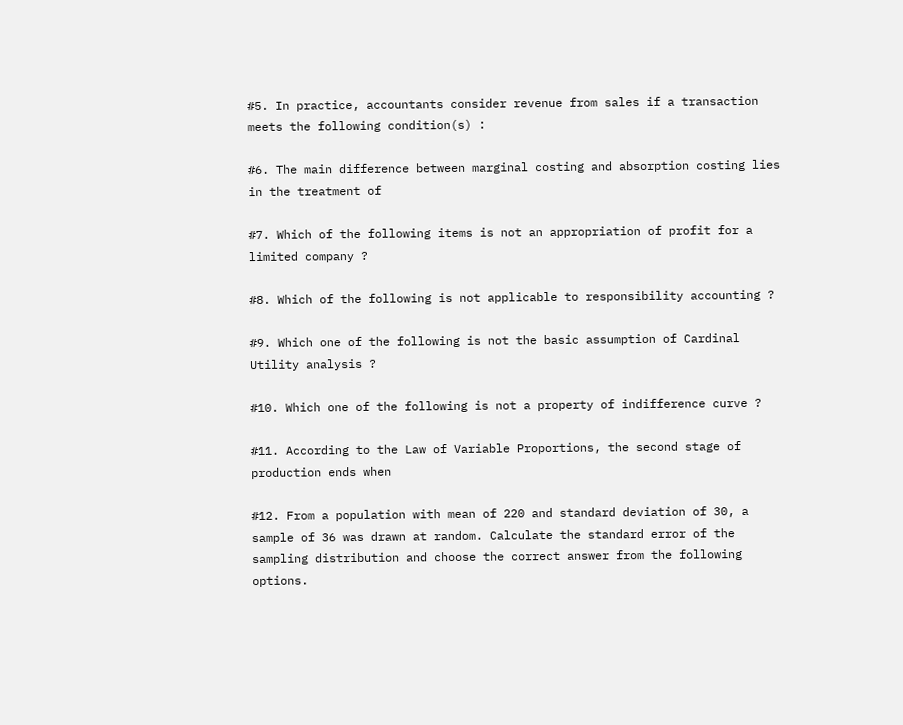#5. In practice, accountants consider revenue from sales if a transaction meets the following condition(s) :

#6. The main difference between marginal costing and absorption costing lies in the treatment of

#7. Which of the following items is not an appropriation of profit for a limited company ?

#8. Which of the following is not applicable to responsibility accounting ?

#9. Which one of the following is not the basic assumption of Cardinal Utility analysis ?

#10. Which one of the following is not a property of indifference curve ?

#11. According to the Law of Variable Proportions, the second stage of production ends when

#12. From a population with mean of 220 and standard deviation of 30, a sample of 36 was drawn at random. Calculate the standard error of the sampling distribution and choose the correct answer from the following options.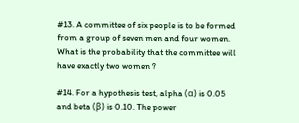#13. A committee of six people is to be formed from a group of seven men and four women. What is the probability that the committee will have exactly two women ?

#14. For a hypothesis test, alpha (α) is 0.05 and beta (β) is 0.10. The power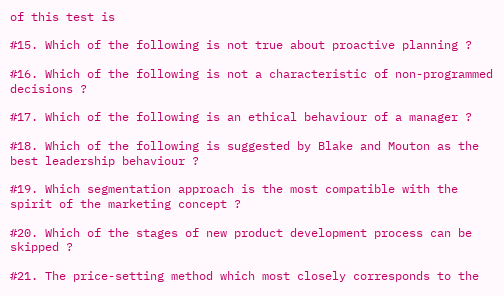of this test is

#15. Which of the following is not true about proactive planning ?

#16. Which of the following is not a characteristic of non-programmed decisions ?

#17. Which of the following is an ethical behaviour of a manager ?

#18. Which of the following is suggested by Blake and Mouton as the best leadership behaviour ?

#19. Which segmentation approach is the most compatible with the spirit of the marketing concept ?

#20. Which of the stages of new product development process can be skipped ?

#21. The price-setting method which most closely corresponds to the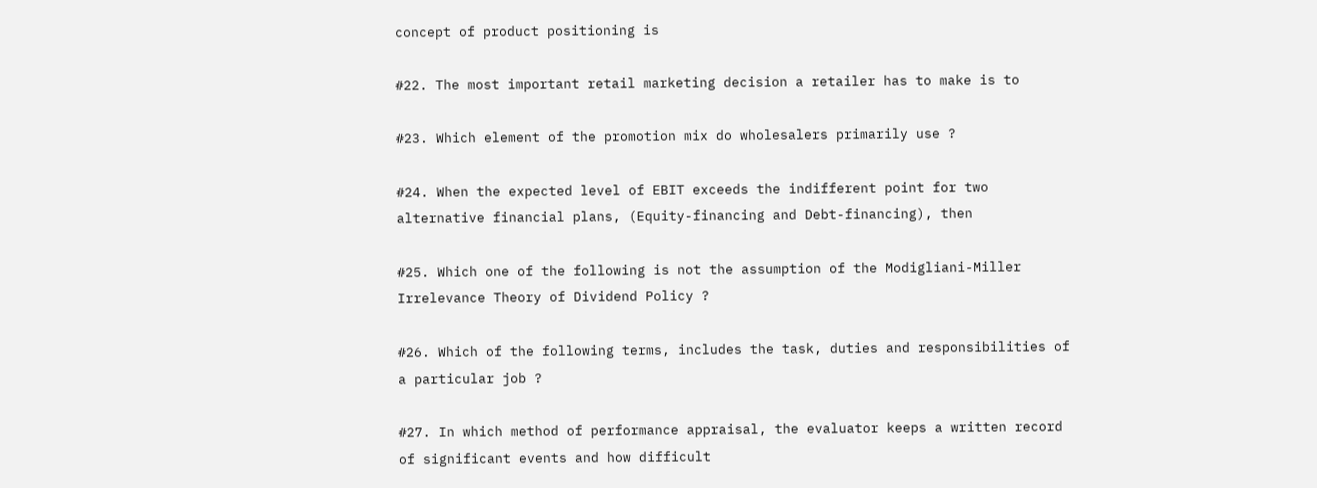concept of product positioning is

#22. The most important retail marketing decision a retailer has to make is to

#23. Which element of the promotion mix do wholesalers primarily use ?

#24. When the expected level of EBIT exceeds the indifferent point for two alternative financial plans, (Equity-financing and Debt-financing), then

#25. Which one of the following is not the assumption of the Modigliani-Miller Irrelevance Theory of Dividend Policy ?

#26. Which of the following terms, includes the task, duties and responsibilities of a particular job ?

#27. In which method of performance appraisal, the evaluator keeps a written record of significant events and how difficult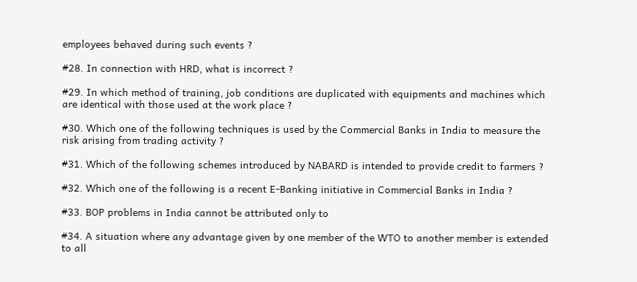employees behaved during such events ?

#28. In connection with HRD, what is incorrect ?

#29. In which method of training, job conditions are duplicated with equipments and machines which are identical with those used at the work place ?

#30. Which one of the following techniques is used by the Commercial Banks in India to measure the risk arising from trading activity ?

#31. Which of the following schemes introduced by NABARD is intended to provide credit to farmers ?

#32. Which one of the following is a recent E-Banking initiative in Commercial Banks in India ?

#33. BOP problems in India cannot be attributed only to

#34. A situation where any advantage given by one member of the WTO to another member is extended to all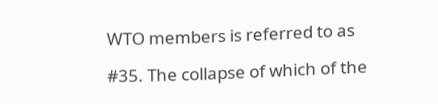WTO members is referred to as

#35. The collapse of which of the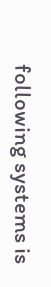following systems is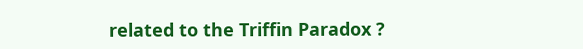related to the Triffin Paradox ?